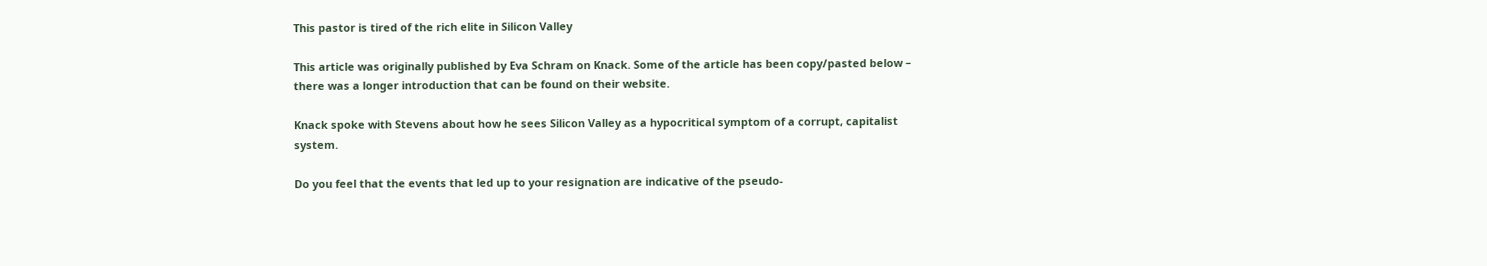This pastor is tired of the rich elite in Silicon Valley

This article was originally published by Eva Schram on Knack. Some of the article has been copy/pasted below – there was a longer introduction that can be found on their website.

Knack spoke with Stevens about how he sees Silicon Valley as a hypocritical symptom of a corrupt, capitalist system.

Do you feel that the events that led up to your resignation are indicative of the pseudo-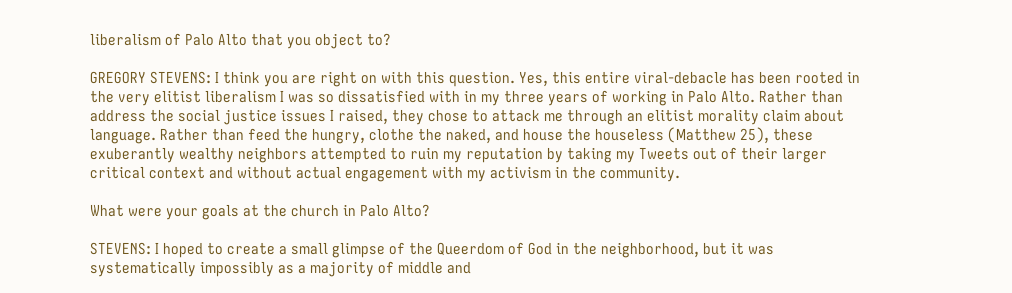liberalism of Palo Alto that you object to?

GREGORY STEVENS: I think you are right on with this question. Yes, this entire viral-debacle has been rooted in the very elitist liberalism I was so dissatisfied with in my three years of working in Palo Alto. Rather than address the social justice issues I raised, they chose to attack me through an elitist morality claim about language. Rather than feed the hungry, clothe the naked, and house the houseless (Matthew 25), these exuberantly wealthy neighbors attempted to ruin my reputation by taking my Tweets out of their larger critical context and without actual engagement with my activism in the community.

What were your goals at the church in Palo Alto?

STEVENS: I hoped to create a small glimpse of the Queerdom of God in the neighborhood, but it was systematically impossibly as a majority of middle and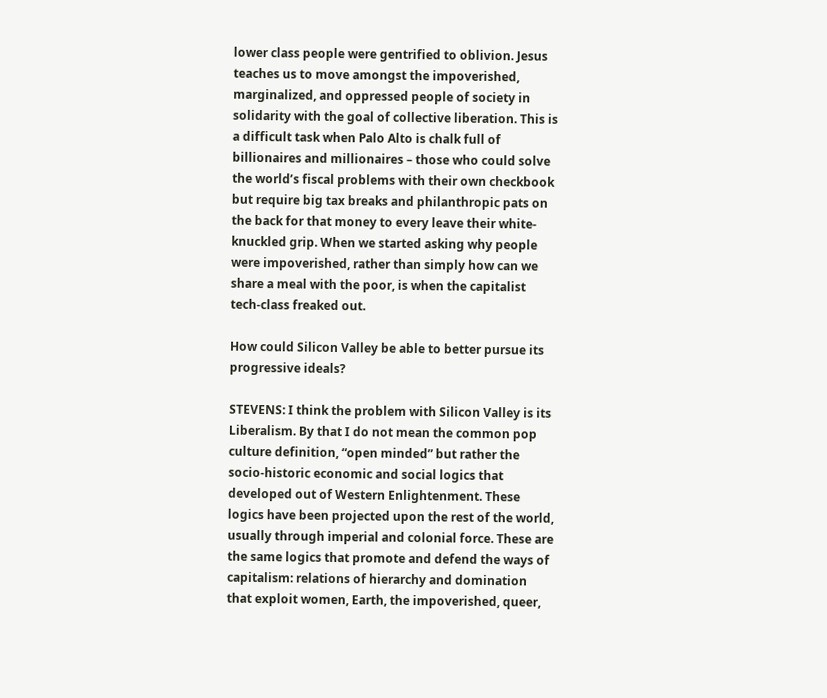lower class people were gentrified to oblivion. Jesus teaches us to move amongst the impoverished, marginalized, and oppressed people of society in solidarity with the goal of collective liberation. This is a difficult task when Palo Alto is chalk full of billionaires and millionaires – those who could solve the world’s fiscal problems with their own checkbook but require big tax breaks and philanthropic pats on the back for that money to every leave their white-knuckled grip. When we started asking why people were impoverished, rather than simply how can we share a meal with the poor, is when the capitalist tech-class freaked out.

How could Silicon Valley be able to better pursue its progressive ideals?

STEVENS: I think the problem with Silicon Valley is its Liberalism. By that I do not mean the common pop culture definition, “open minded” but rather the socio-historic economic and social logics that developed out of Western Enlightenment. These logics have been projected upon the rest of the world, usually through imperial and colonial force. These are the same logics that promote and defend the ways of capitalism: relations of hierarchy and domination that exploit women, Earth, the impoverished, queer,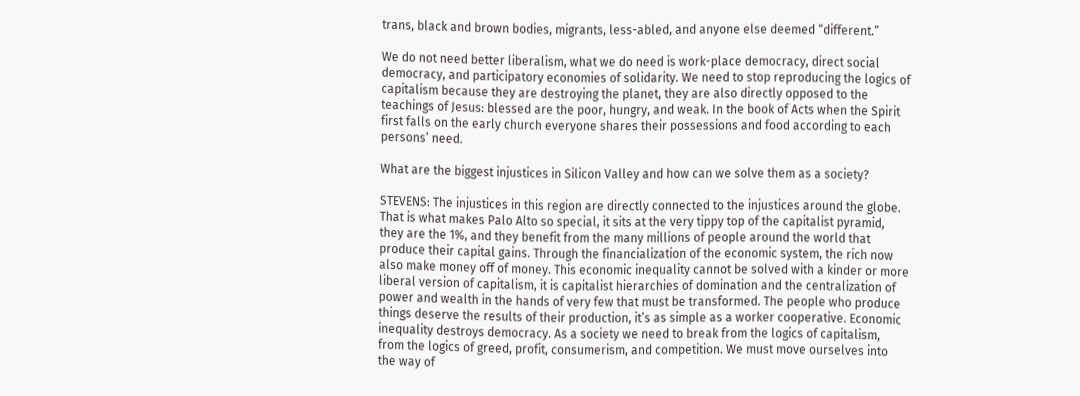trans, black and brown bodies, migrants, less-abled, and anyone else deemed “different.”

We do not need better liberalism, what we do need is work-place democracy, direct social democracy, and participatory economies of solidarity. We need to stop reproducing the logics of capitalism because they are destroying the planet, they are also directly opposed to the teachings of Jesus: blessed are the poor, hungry, and weak. In the book of Acts when the Spirit first falls on the early church everyone shares their possessions and food according to each persons’ need.

What are the biggest injustices in Silicon Valley and how can we solve them as a society?

STEVENS: The injustices in this region are directly connected to the injustices around the globe. That is what makes Palo Alto so special, it sits at the very tippy top of the capitalist pyramid, they are the 1%, and they benefit from the many millions of people around the world that produce their capital gains. Through the financialization of the economic system, the rich now also make money off of money. This economic inequality cannot be solved with a kinder or more liberal version of capitalism, it is capitalist hierarchies of domination and the centralization of power and wealth in the hands of very few that must be transformed. The people who produce things deserve the results of their production, it’s as simple as a worker cooperative. Economic inequality destroys democracy. As a society we need to break from the logics of capitalism, from the logics of greed, profit, consumerism, and competition. We must move ourselves into the way of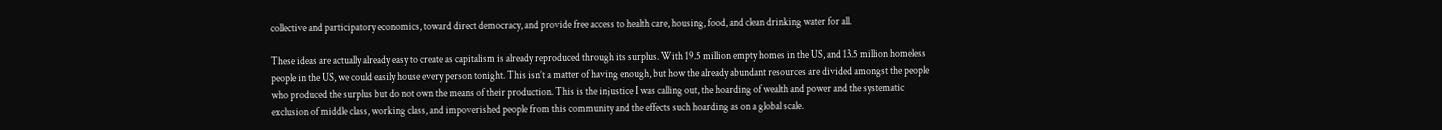collective and participatory economics, toward direct democracy, and provide free access to health care, housing, food, and clean drinking water for all.

These ideas are actually already easy to create as capitalism is already reproduced through its surplus. With 19.5 million empty homes in the US, and 13.5 million homeless people in the US, we could easily house every person tonight. This isn’t a matter of having enough, but how the already abundant resources are divided amongst the people who produced the surplus but do not own the means of their production. This is the injustice I was calling out, the hoarding of wealth and power and the systematic exclusion of middle class, working class, and impoverished people from this community and the effects such hoarding as on a global scale.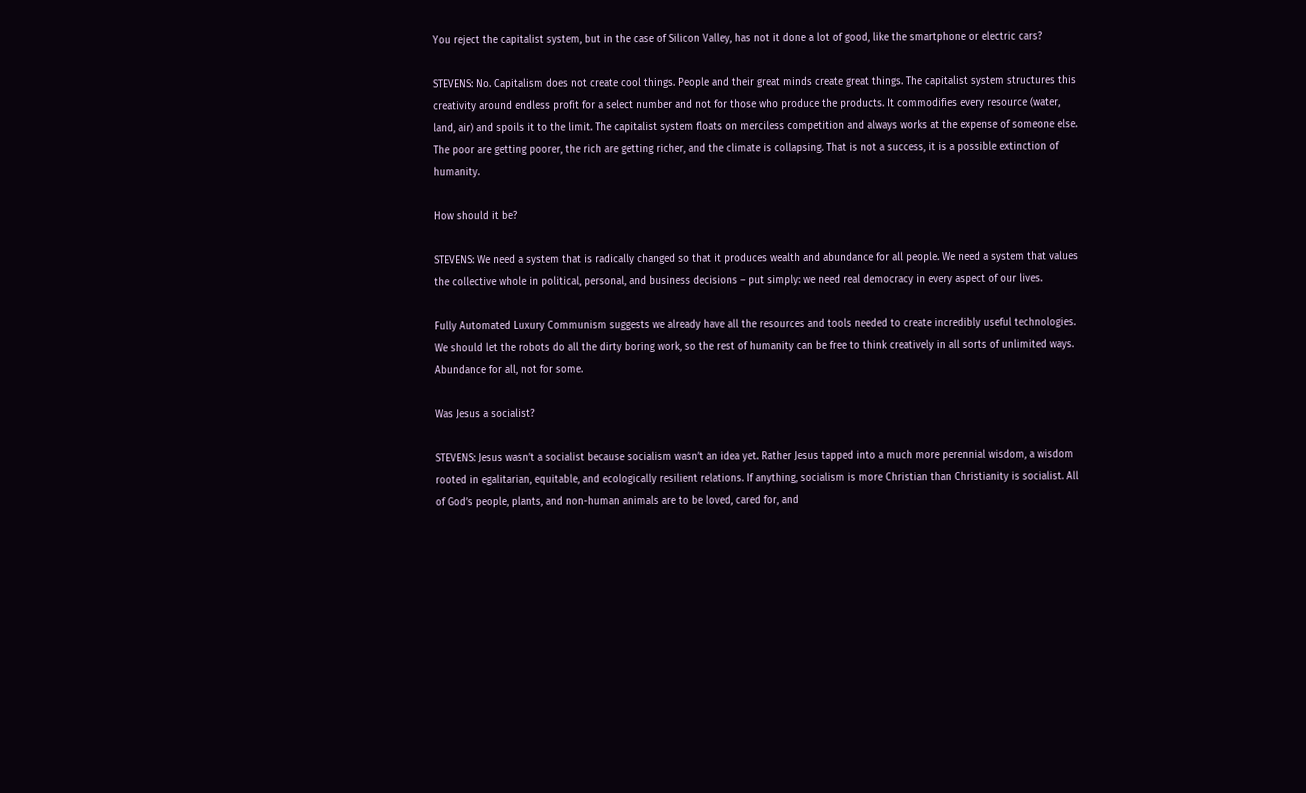You reject the capitalist system, but in the case of Silicon Valley, has not it done a lot of good, like the smartphone or electric cars?

STEVENS: No. Capitalism does not create cool things. People and their great minds create great things. The capitalist system structures this creativity around endless profit for a select number and not for those who produce the products. It commodifies every resource (water, land, air) and spoils it to the limit. The capitalist system floats on merciless competition and always works at the expense of someone else. The poor are getting poorer, the rich are getting richer, and the climate is collapsing. That is not a success, it is a possible extinction of humanity.

How should it be?

STEVENS: We need a system that is radically changed so that it produces wealth and abundance for all people. We need a system that values the collective whole in political, personal, and business decisions – put simply: we need real democracy in every aspect of our lives.

Fully Automated Luxury Communism suggests we already have all the resources and tools needed to create incredibly useful technologies. We should let the robots do all the dirty boring work, so the rest of humanity can be free to think creatively in all sorts of unlimited ways. Abundance for all, not for some.

Was Jesus a socialist?

STEVENS: Jesus wasn’t a socialist because socialism wasn’t an idea yet. Rather Jesus tapped into a much more perennial wisdom, a wisdom rooted in egalitarian, equitable, and ecologically resilient relations. If anything, socialism is more Christian than Christianity is socialist. All of God’s people, plants, and non-human animals are to be loved, cared for, and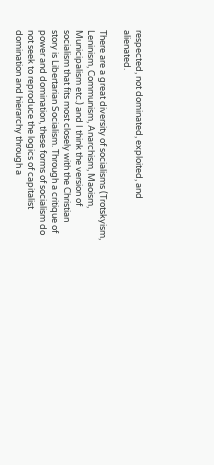respected, not dominated, exploited, and alienated.

There are a great diversity of socialisms (Trotskyism, Leninism, Communism, Anarchism, Maoism, Municipalism etc.) and I think the version of socialism that fits most closely with the Christian story is Libertarian Socialism. Through a critique of power and domination, these forms of socialism do not seek to reproduce the logics of capitalist domination and hierarchy through a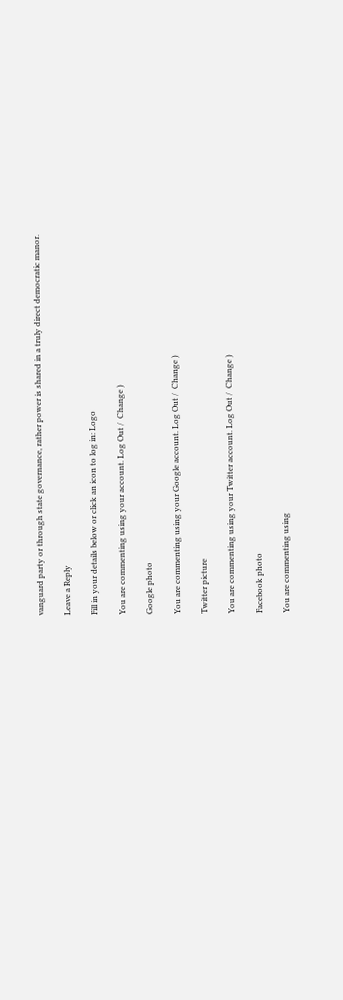vanguard party or through state governance, rather power is shared in a truly direct democratic manor.

Leave a Reply

Fill in your details below or click an icon to log in: Logo

You are commenting using your account. Log Out /  Change )

Google photo

You are commenting using your Google account. Log Out /  Change )

Twitter picture

You are commenting using your Twitter account. Log Out /  Change )

Facebook photo

You are commenting using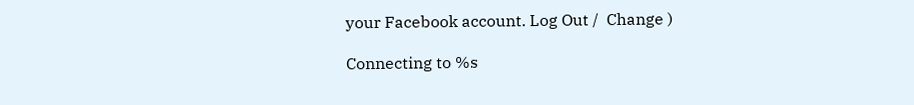your Facebook account. Log Out /  Change )

Connecting to %s